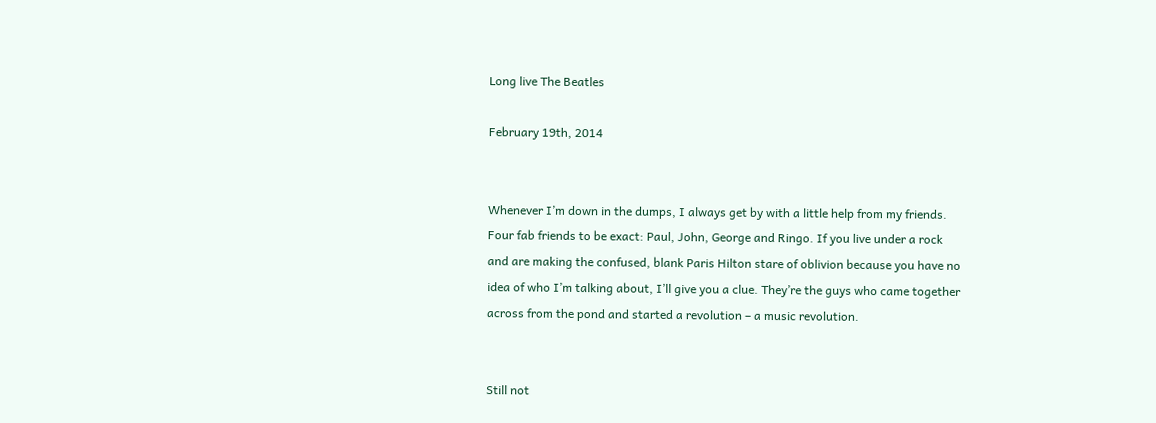Long live The Beatles

February 19th, 2014


Whenever I’m down in the dumps, I always get by with a little help from my friends. Four fab friends to be exact: Paul, John, George and Ringo. If you live under a rock and are making the confused, blank Paris Hilton stare of oblivion because you have no idea of who I’m talking about, I’ll give you a clue. They’re the guys who came together across from the pond and started a revolution – a music revolution.


Still not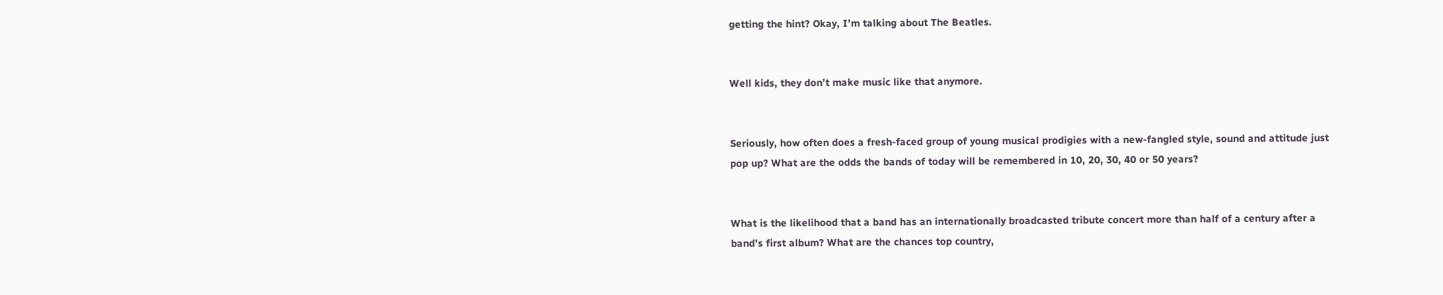getting the hint? Okay, I’m talking about The Beatles.


Well kids, they don’t make music like that anymore.


Seriously, how often does a fresh-faced group of young musical prodigies with a new-fangled style, sound and attitude just pop up? What are the odds the bands of today will be remembered in 10, 20, 30, 40 or 50 years?


What is the likelihood that a band has an internationally broadcasted tribute concert more than half of a century after a band’s first album? What are the chances top country,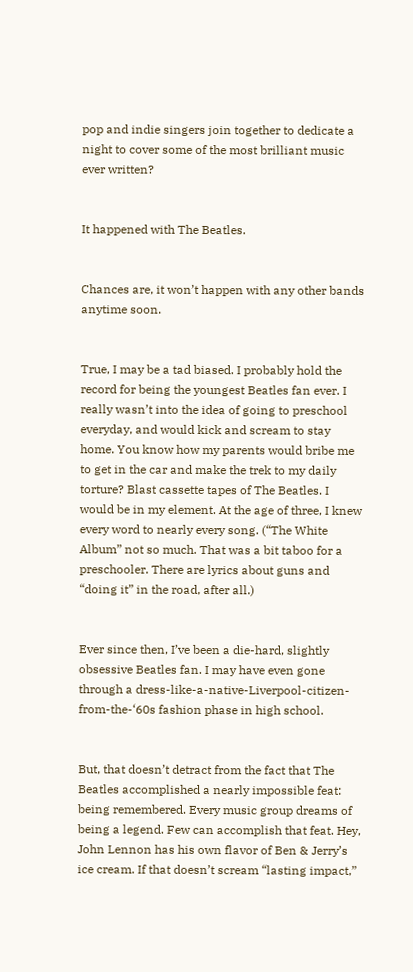pop and indie singers join together to dedicate a night to cover some of the most brilliant music ever written?


It happened with The Beatles.


Chances are, it won’t happen with any other bands anytime soon.


True, I may be a tad biased. I probably hold the record for being the youngest Beatles fan ever. I really wasn’t into the idea of going to preschool everyday, and would kick and scream to stay home. You know how my parents would bribe me to get in the car and make the trek to my daily torture? Blast cassette tapes of The Beatles. I would be in my element. At the age of three, I knew every word to nearly every song. (“The White Album” not so much. That was a bit taboo for a preschooler. There are lyrics about guns and “doing it” in the road, after all.)


Ever since then, I’ve been a die-hard, slightly obsessive Beatles fan. I may have even gone through a dress-like-a-native-Liverpool-citizen-from-the-‘60s fashion phase in high school.


But, that doesn’t detract from the fact that The Beatles accomplished a nearly impossible feat: being remembered. Every music group dreams of being a legend. Few can accomplish that feat. Hey, John Lennon has his own flavor of Ben & Jerry’s ice cream. If that doesn’t scream “lasting impact,”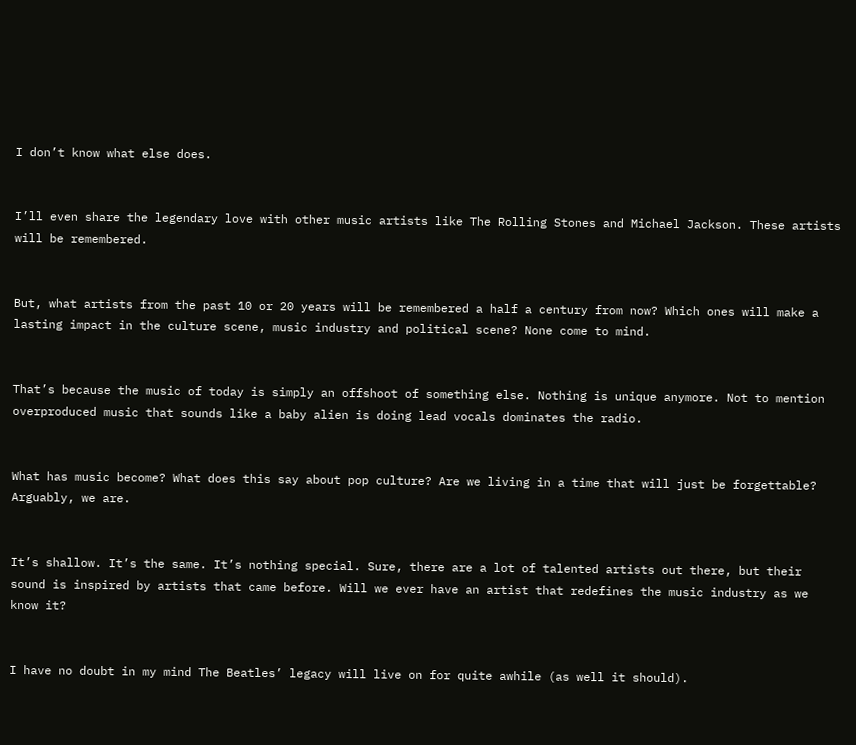I don’t know what else does.


I’ll even share the legendary love with other music artists like The Rolling Stones and Michael Jackson. These artists will be remembered.


But, what artists from the past 10 or 20 years will be remembered a half a century from now? Which ones will make a lasting impact in the culture scene, music industry and political scene? None come to mind.


That’s because the music of today is simply an offshoot of something else. Nothing is unique anymore. Not to mention overproduced music that sounds like a baby alien is doing lead vocals dominates the radio.


What has music become? What does this say about pop culture? Are we living in a time that will just be forgettable? Arguably, we are.


It’s shallow. It’s the same. It’s nothing special. Sure, there are a lot of talented artists out there, but their sound is inspired by artists that came before. Will we ever have an artist that redefines the music industry as we know it?


I have no doubt in my mind The Beatles’ legacy will live on for quite awhile (as well it should).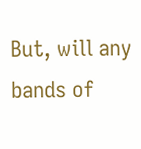But, will any bands of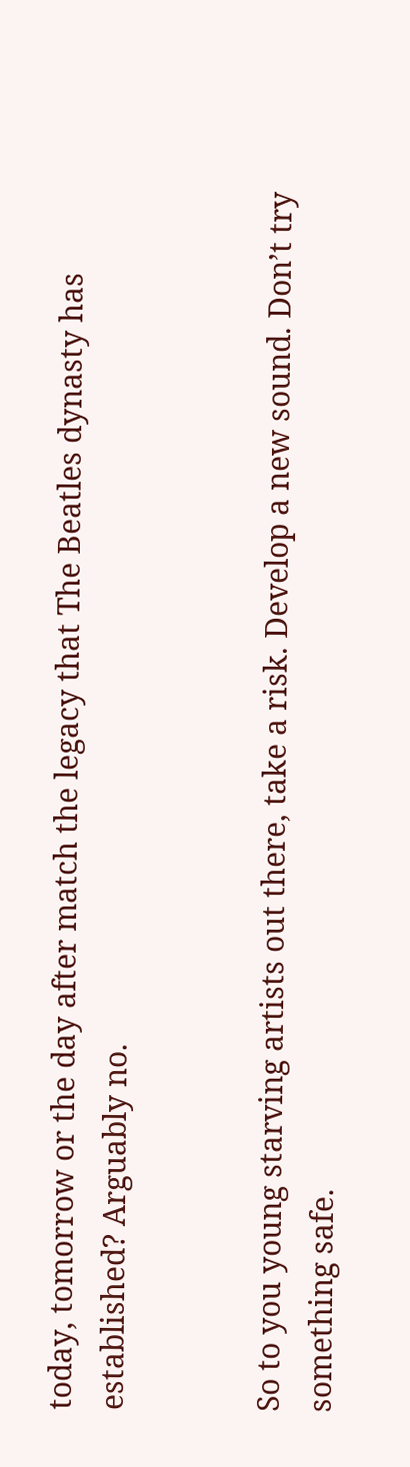today, tomorrow or the day after match the legacy that The Beatles dynasty has established? Arguably no.


So to you young starving artists out there, take a risk. Develop a new sound. Don’t try something safe.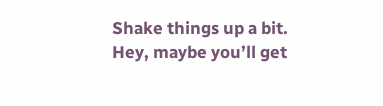Shake things up a bit. Hey, maybe you’ll get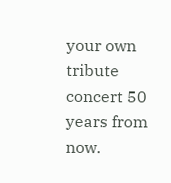your own tribute concert 50 years from now.